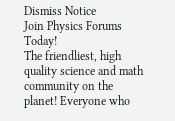Dismiss Notice
Join Physics Forums Today!
The friendliest, high quality science and math community on the planet! Everyone who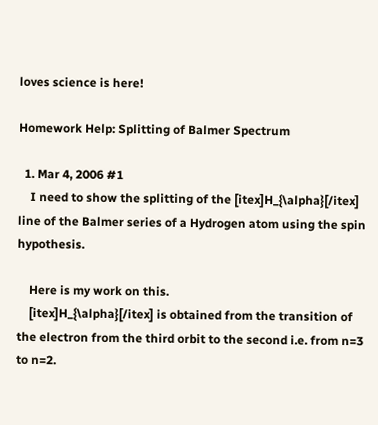loves science is here!

Homework Help: Splitting of Balmer Spectrum

  1. Mar 4, 2006 #1
    I need to show the splitting of the [itex]H_{\alpha}[/itex] line of the Balmer series of a Hydrogen atom using the spin hypothesis.

    Here is my work on this.
    [itex]H_{\alpha}[/itex] is obtained from the transition of the electron from the third orbit to the second i.e. from n=3 to n=2.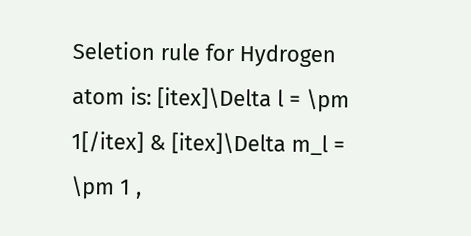Seletion rule for Hydrogen atom is: [itex]\Delta l = \pm 1[/itex] & [itex]\Delta m_l = \pm 1 ,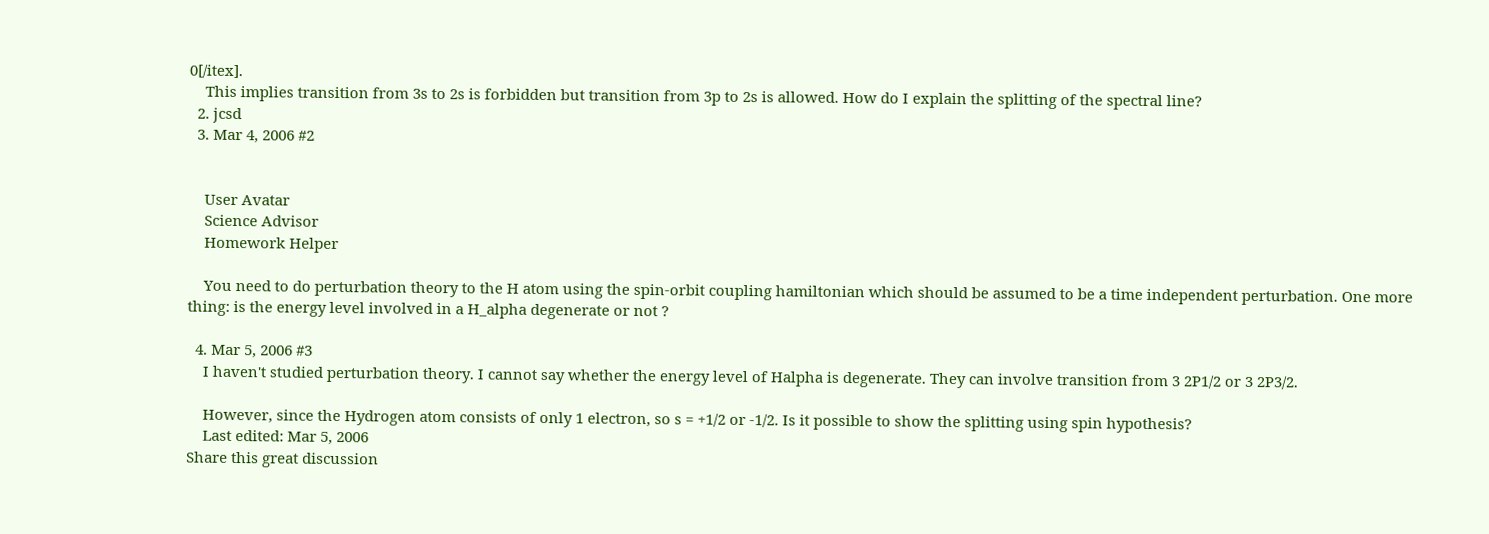0[/itex].
    This implies transition from 3s to 2s is forbidden but transition from 3p to 2s is allowed. How do I explain the splitting of the spectral line?
  2. jcsd
  3. Mar 4, 2006 #2


    User Avatar
    Science Advisor
    Homework Helper

    You need to do perturbation theory to the H atom using the spin-orbit coupling hamiltonian which should be assumed to be a time independent perturbation. One more thing: is the energy level involved in a H_alpha degenerate or not ?

  4. Mar 5, 2006 #3
    I haven't studied perturbation theory. I cannot say whether the energy level of Halpha is degenerate. They can involve transition from 3 2P1/2 or 3 2P3/2.

    However, since the Hydrogen atom consists of only 1 electron, so s = +1/2 or -1/2. Is it possible to show the splitting using spin hypothesis?
    Last edited: Mar 5, 2006
Share this great discussion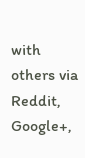with others via Reddit, Google+,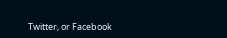Twitter, or Facebook